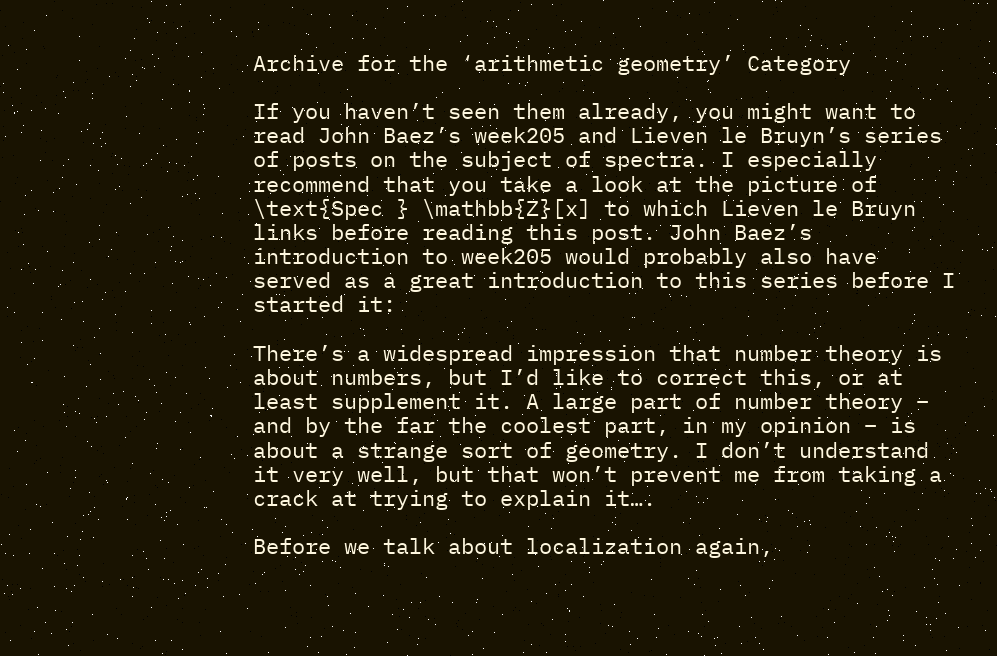Archive for the ‘arithmetic geometry’ Category

If you haven’t seen them already, you might want to read John Baez’s week205 and Lieven le Bruyn’s series of posts on the subject of spectra. I especially recommend that you take a look at the picture of \text{Spec } \mathbb{Z}[x] to which Lieven le Bruyn links before reading this post. John Baez’s introduction to week205 would probably also have served as a great introduction to this series before I started it:

There’s a widespread impression that number theory is about numbers, but I’d like to correct this, or at least supplement it. A large part of number theory – and by the far the coolest part, in my opinion – is about a strange sort of geometry. I don’t understand it very well, but that won’t prevent me from taking a crack at trying to explain it….

Before we talk about localization again,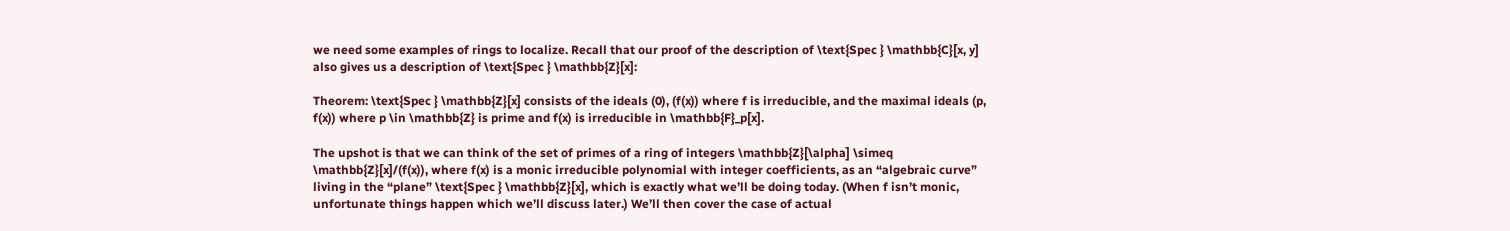we need some examples of rings to localize. Recall that our proof of the description of \text{Spec } \mathbb{C}[x, y] also gives us a description of \text{Spec } \mathbb{Z}[x]:

Theorem: \text{Spec } \mathbb{Z}[x] consists of the ideals (0), (f(x)) where f is irreducible, and the maximal ideals (p, f(x)) where p \in \mathbb{Z} is prime and f(x) is irreducible in \mathbb{F}_p[x].

The upshot is that we can think of the set of primes of a ring of integers \mathbb{Z}[\alpha] \simeq \mathbb{Z}[x]/(f(x)), where f(x) is a monic irreducible polynomial with integer coefficients, as an “algebraic curve” living in the “plane” \text{Spec } \mathbb{Z}[x], which is exactly what we’ll be doing today. (When f isn’t monic, unfortunate things happen which we’ll discuss later.) We’ll then cover the case of actual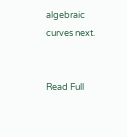algebraic curves next.


Read Full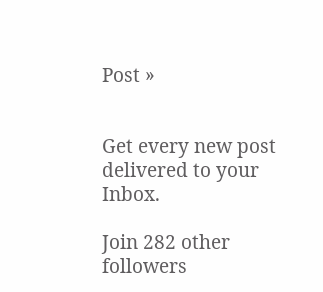Post »


Get every new post delivered to your Inbox.

Join 282 other followers